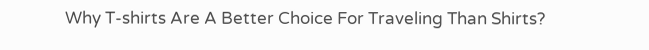Why T-shirts Are A Better Choice For Traveling Than Shirts?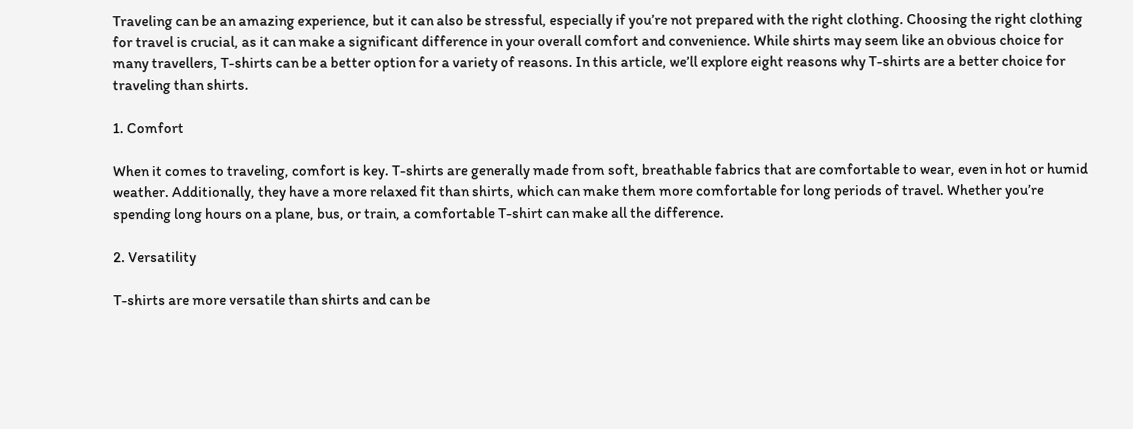Traveling can be an amazing experience, but it can also be stressful, especially if you’re not prepared with the right clothing. Choosing the right clothing for travel is crucial, as it can make a significant difference in your overall comfort and convenience. While shirts may seem like an obvious choice for many travellers, T-shirts can be a better option for a variety of reasons. In this article, we’ll explore eight reasons why T-shirts are a better choice for traveling than shirts.

1. Comfort

When it comes to traveling, comfort is key. T-shirts are generally made from soft, breathable fabrics that are comfortable to wear, even in hot or humid weather. Additionally, they have a more relaxed fit than shirts, which can make them more comfortable for long periods of travel. Whether you’re spending long hours on a plane, bus, or train, a comfortable T-shirt can make all the difference.

2. Versatility

T-shirts are more versatile than shirts and can be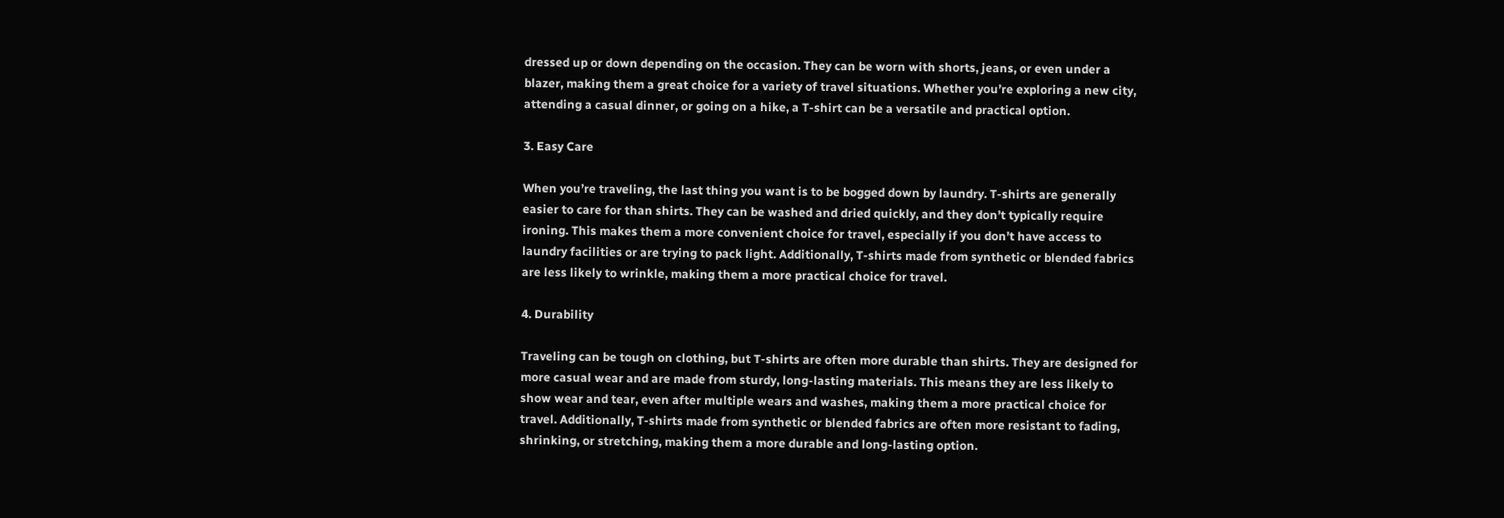dressed up or down depending on the occasion. They can be worn with shorts, jeans, or even under a blazer, making them a great choice for a variety of travel situations. Whether you’re exploring a new city, attending a casual dinner, or going on a hike, a T-shirt can be a versatile and practical option.

3. Easy Care

When you’re traveling, the last thing you want is to be bogged down by laundry. T-shirts are generally easier to care for than shirts. They can be washed and dried quickly, and they don’t typically require ironing. This makes them a more convenient choice for travel, especially if you don’t have access to laundry facilities or are trying to pack light. Additionally, T-shirts made from synthetic or blended fabrics are less likely to wrinkle, making them a more practical choice for travel.

4. Durability

Traveling can be tough on clothing, but T-shirts are often more durable than shirts. They are designed for more casual wear and are made from sturdy, long-lasting materials. This means they are less likely to show wear and tear, even after multiple wears and washes, making them a more practical choice for travel. Additionally, T-shirts made from synthetic or blended fabrics are often more resistant to fading, shrinking, or stretching, making them a more durable and long-lasting option.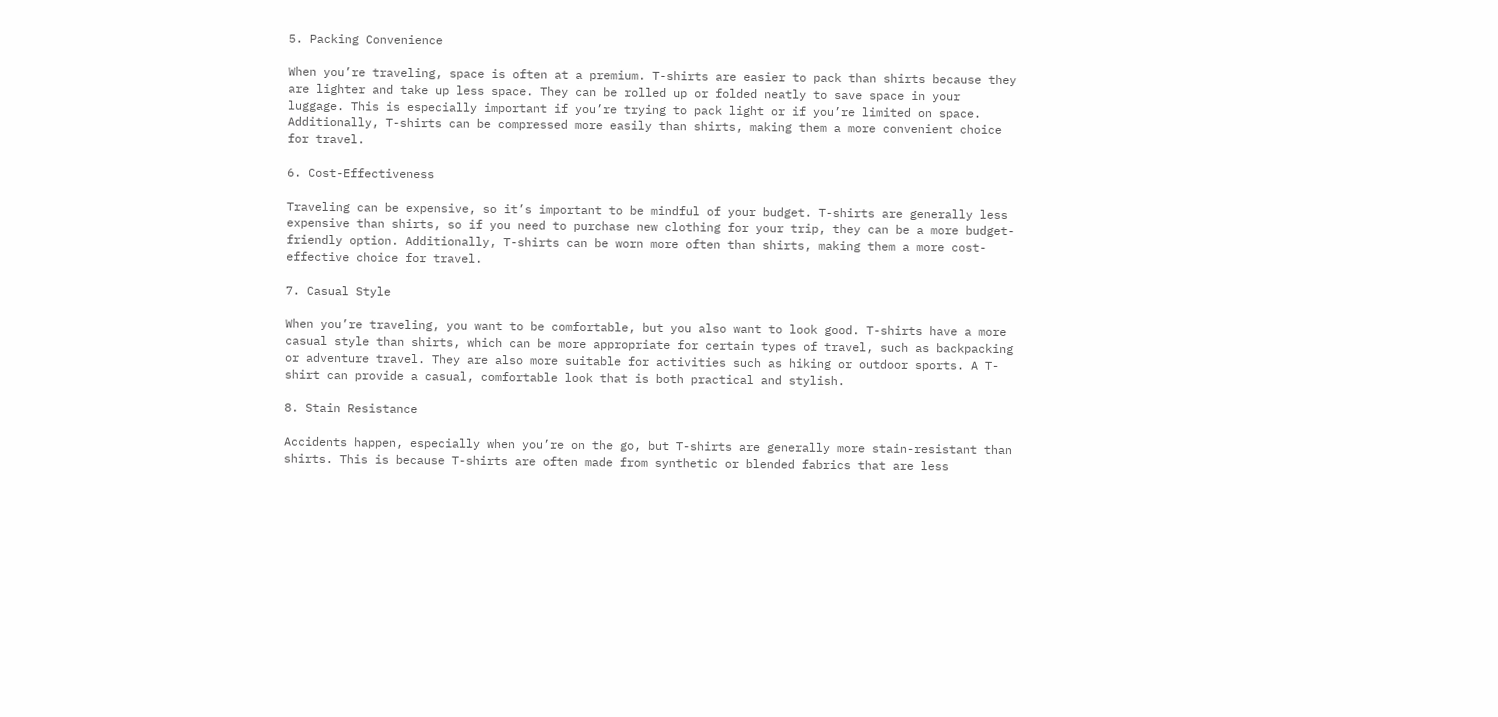5. Packing Convenience

When you’re traveling, space is often at a premium. T-shirts are easier to pack than shirts because they are lighter and take up less space. They can be rolled up or folded neatly to save space in your luggage. This is especially important if you’re trying to pack light or if you’re limited on space. Additionally, T-shirts can be compressed more easily than shirts, making them a more convenient choice for travel.

6. Cost-Effectiveness

Traveling can be expensive, so it’s important to be mindful of your budget. T-shirts are generally less expensive than shirts, so if you need to purchase new clothing for your trip, they can be a more budget-friendly option. Additionally, T-shirts can be worn more often than shirts, making them a more cost-effective choice for travel.

7. Casual Style

When you’re traveling, you want to be comfortable, but you also want to look good. T-shirts have a more casual style than shirts, which can be more appropriate for certain types of travel, such as backpacking or adventure travel. They are also more suitable for activities such as hiking or outdoor sports. A T-shirt can provide a casual, comfortable look that is both practical and stylish.

8. Stain Resistance

Accidents happen, especially when you’re on the go, but T-shirts are generally more stain-resistant than shirts. This is because T-shirts are often made from synthetic or blended fabrics that are less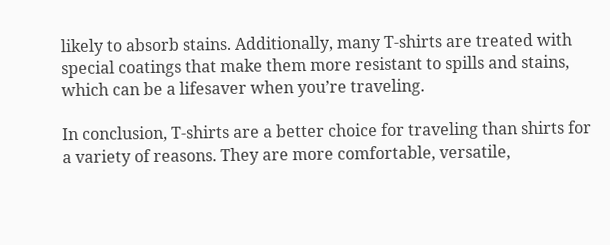likely to absorb stains. Additionally, many T-shirts are treated with special coatings that make them more resistant to spills and stains, which can be a lifesaver when you’re traveling.

In conclusion, T-shirts are a better choice for traveling than shirts for a variety of reasons. They are more comfortable, versatile,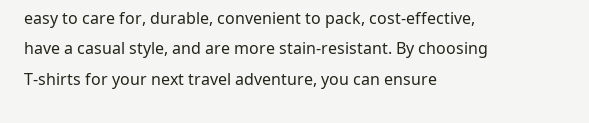easy to care for, durable, convenient to pack, cost-effective, have a casual style, and are more stain-resistant. By choosing T-shirts for your next travel adventure, you can ensure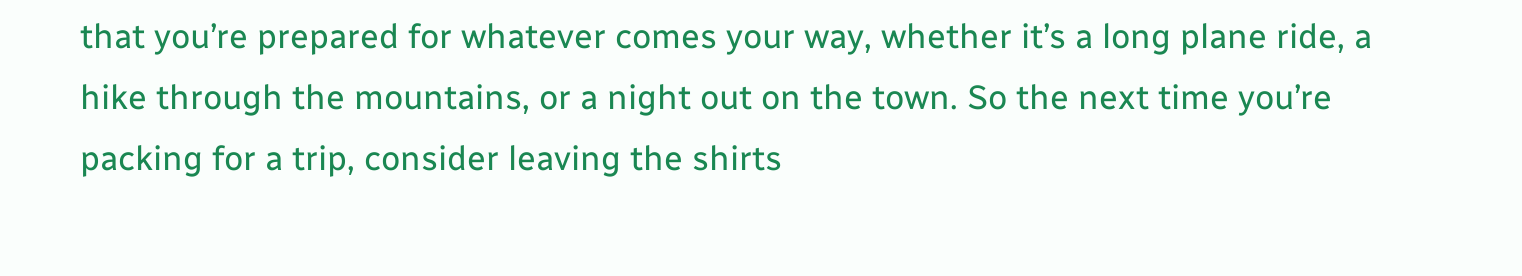that you’re prepared for whatever comes your way, whether it’s a long plane ride, a hike through the mountains, or a night out on the town. So the next time you’re packing for a trip, consider leaving the shirts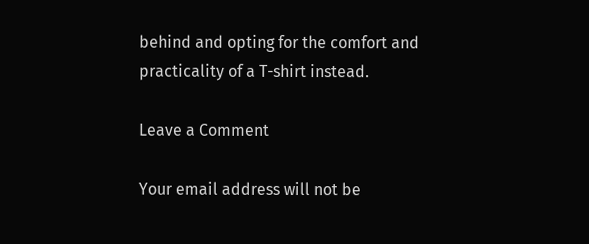behind and opting for the comfort and practicality of a T-shirt instead.

Leave a Comment

Your email address will not be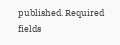published. Required fields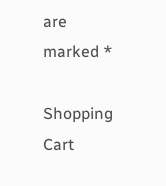are marked *

Shopping Cart